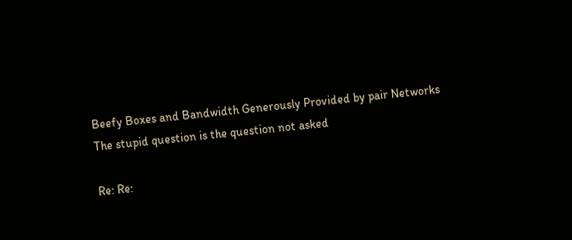Beefy Boxes and Bandwidth Generously Provided by pair Networks
The stupid question is the question not asked

Re: Re: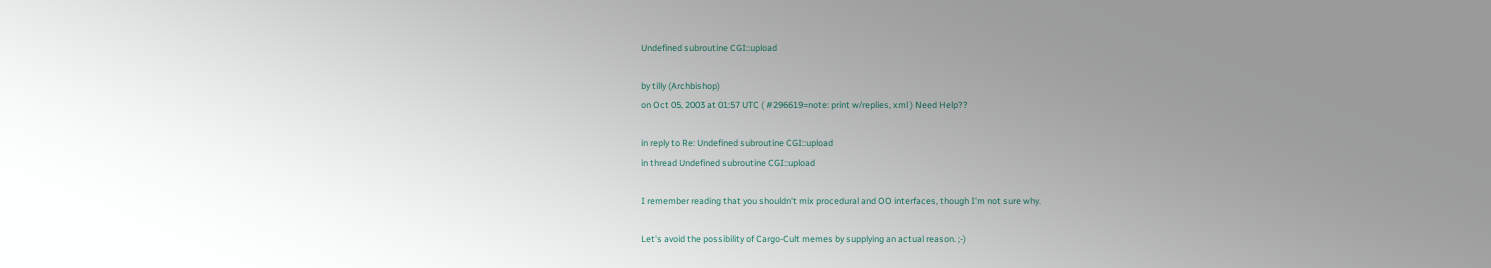Undefined subroutine CGI::upload

by tilly (Archbishop)
on Oct 05, 2003 at 01:57 UTC ( #296619=note: print w/replies, xml ) Need Help??

in reply to Re: Undefined subroutine CGI::upload
in thread Undefined subroutine CGI::upload

I remember reading that you shouldn't mix procedural and OO interfaces, though I'm not sure why.

Let's avoid the possibility of Cargo-Cult memes by supplying an actual reason. ;-)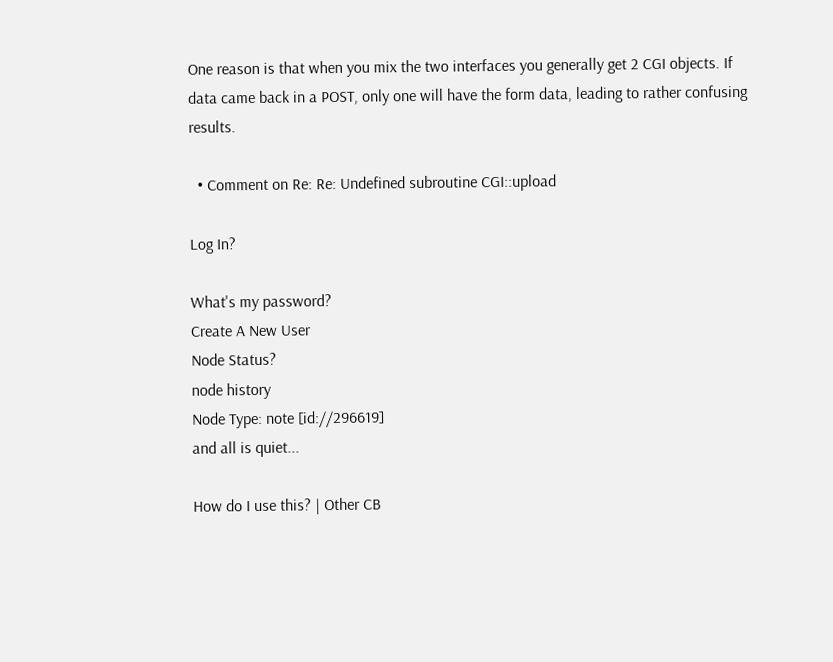One reason is that when you mix the two interfaces you generally get 2 CGI objects. If data came back in a POST, only one will have the form data, leading to rather confusing results.

  • Comment on Re: Re: Undefined subroutine CGI::upload

Log In?

What's my password?
Create A New User
Node Status?
node history
Node Type: note [id://296619]
and all is quiet...

How do I use this? | Other CB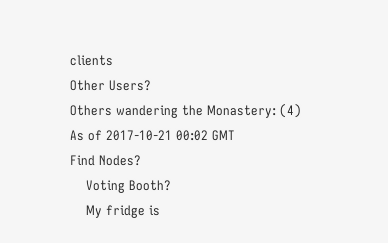clients
Other Users?
Others wandering the Monastery: (4)
As of 2017-10-21 00:02 GMT
Find Nodes?
    Voting Booth?
    My fridge is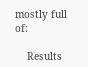mostly full of:

    Results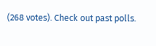(268 votes). Check out past polls.